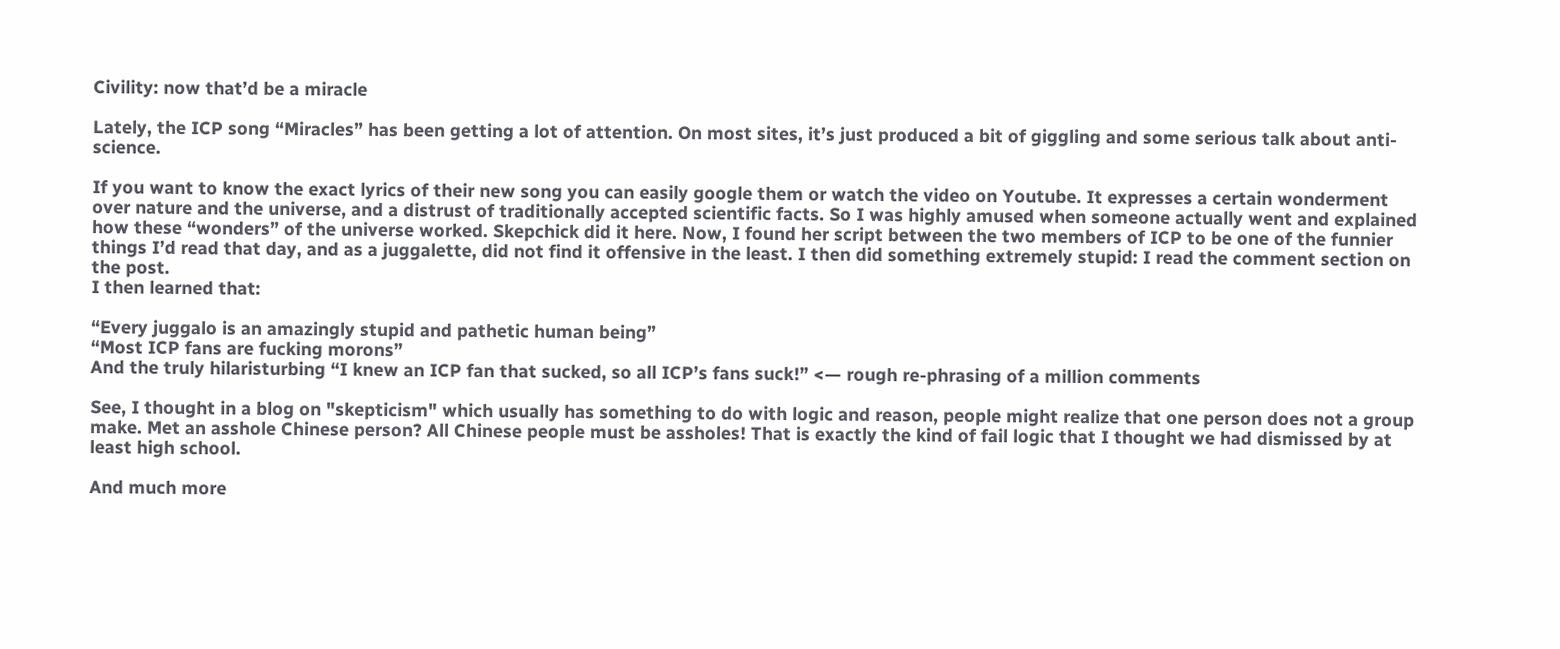Civility: now that’d be a miracle

Lately, the ICP song “Miracles” has been getting a lot of attention. On most sites, it’s just produced a bit of giggling and some serious talk about anti-science.

If you want to know the exact lyrics of their new song you can easily google them or watch the video on Youtube. It expresses a certain wonderment over nature and the universe, and a distrust of traditionally accepted scientific facts. So I was highly amused when someone actually went and explained how these “wonders” of the universe worked. Skepchick did it here. Now, I found her script between the two members of ICP to be one of the funnier things I’d read that day, and as a juggalette, did not find it offensive in the least. I then did something extremely stupid: I read the comment section on the post.
I then learned that:

“Every juggalo is an amazingly stupid and pathetic human being”
“Most ICP fans are fucking morons”
And the truly hilaristurbing “I knew an ICP fan that sucked, so all ICP’s fans suck!” <— rough re-phrasing of a million comments

See, I thought in a blog on "skepticism" which usually has something to do with logic and reason, people might realize that one person does not a group make. Met an asshole Chinese person? All Chinese people must be assholes! That is exactly the kind of fail logic that I thought we had dismissed by at least high school.

And much more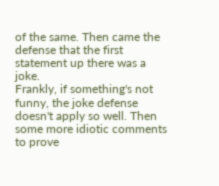of the same. Then came the defense that the first statement up there was a joke.
Frankly, if something's not funny, the joke defense doesn't apply so well. Then some more idiotic comments to prove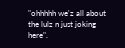"ohhhhh we'z all about the lulz n just joking here".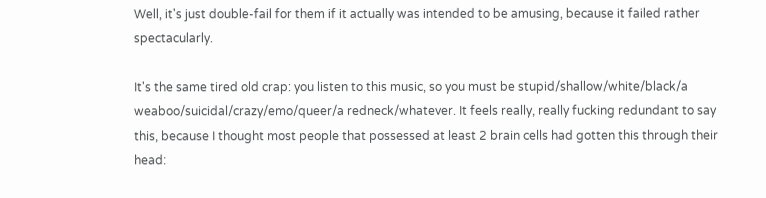Well, it's just double-fail for them if it actually was intended to be amusing, because it failed rather spectacularly.

It's the same tired old crap: you listen to this music, so you must be stupid/shallow/white/black/a weaboo/suicidal/crazy/emo/queer/a redneck/whatever. It feels really, really fucking redundant to say this, because I thought most people that possessed at least 2 brain cells had gotten this through their head: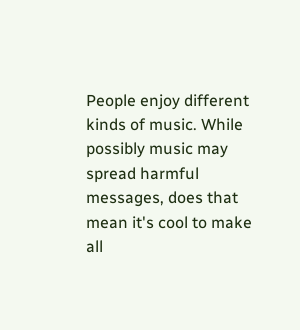People enjoy different kinds of music. While possibly music may spread harmful messages, does that mean it's cool to make all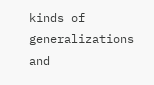kinds of generalizations and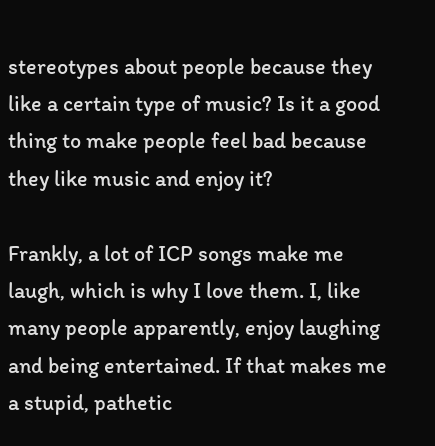stereotypes about people because they like a certain type of music? Is it a good thing to make people feel bad because they like music and enjoy it?

Frankly, a lot of ICP songs make me laugh, which is why I love them. I, like many people apparently, enjoy laughing and being entertained. If that makes me a stupid, pathetic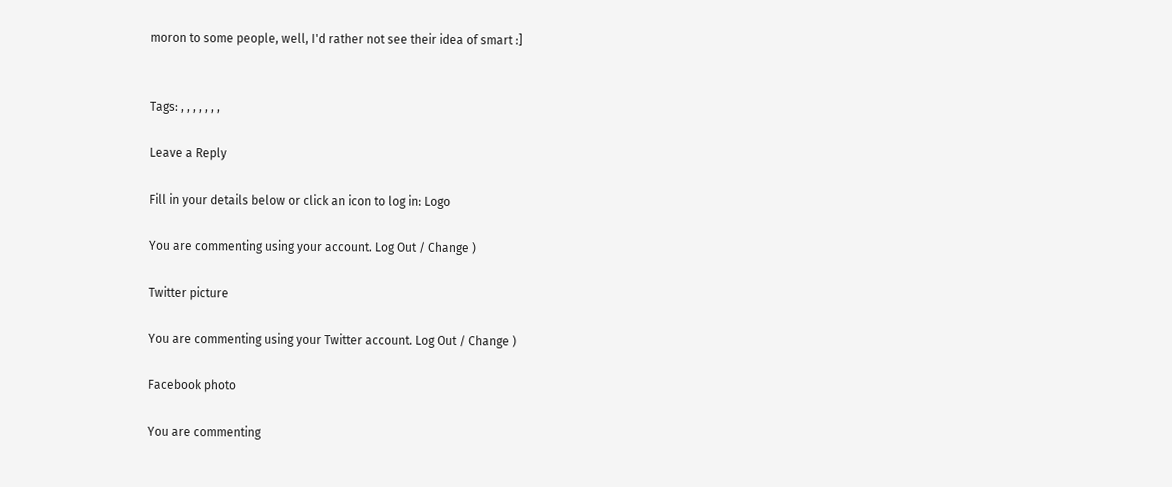moron to some people, well, I'd rather not see their idea of smart :]


Tags: , , , , , , ,

Leave a Reply

Fill in your details below or click an icon to log in: Logo

You are commenting using your account. Log Out / Change )

Twitter picture

You are commenting using your Twitter account. Log Out / Change )

Facebook photo

You are commenting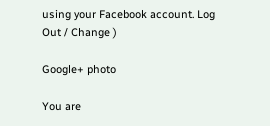using your Facebook account. Log Out / Change )

Google+ photo

You are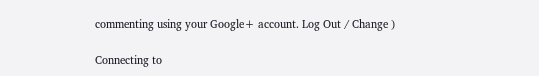commenting using your Google+ account. Log Out / Change )

Connecting to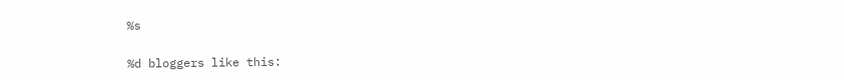%s

%d bloggers like this: